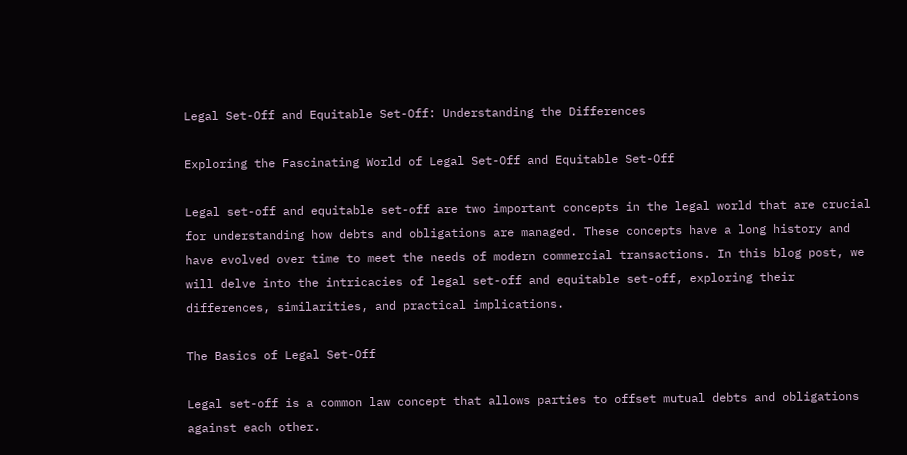Legal Set-Off and Equitable Set-Off: Understanding the Differences

Exploring the Fascinating World of Legal Set-Off and Equitable Set-Off

Legal set-off and equitable set-off are two important concepts in the legal world that are crucial for understanding how debts and obligations are managed. These concepts have a long history and have evolved over time to meet the needs of modern commercial transactions. In this blog post, we will delve into the intricacies of legal set-off and equitable set-off, exploring their differences, similarities, and practical implications.

The Basics of Legal Set-Off

Legal set-off is a common law concept that allows parties to offset mutual debts and obligations against each other.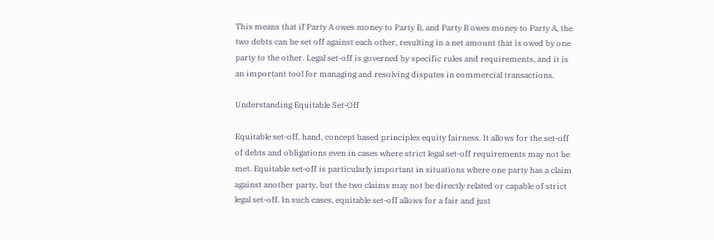This means that if Party A owes money to Party B, and Party B owes money to Party A, the two debts can be set off against each other, resulting in a net amount that is owed by one party to the other. Legal set-off is governed by specific rules and requirements, and it is an important tool for managing and resolving disputes in commercial transactions.

Understanding Equitable Set-Off

Equitable set-off, hand, concept based principles equity fairness. It allows for the set-off of debts and obligations even in cases where strict legal set-off requirements may not be met. Equitable set-off is particularly important in situations where one party has a claim against another party, but the two claims may not be directly related or capable of strict legal set-off. In such cases, equitable set-off allows for a fair and just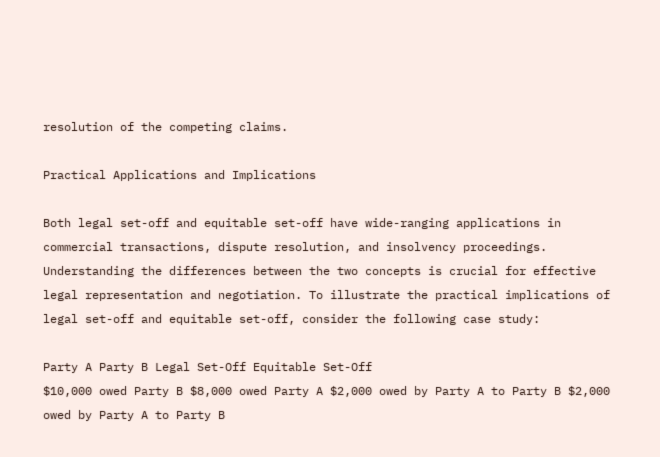resolution of the competing claims.

Practical Applications and Implications

Both legal set-off and equitable set-off have wide-ranging applications in commercial transactions, dispute resolution, and insolvency proceedings. Understanding the differences between the two concepts is crucial for effective legal representation and negotiation. To illustrate the practical implications of legal set-off and equitable set-off, consider the following case study:

Party A Party B Legal Set-Off Equitable Set-Off
$10,000 owed Party B $8,000 owed Party A $2,000 owed by Party A to Party B $2,000 owed by Party A to Party B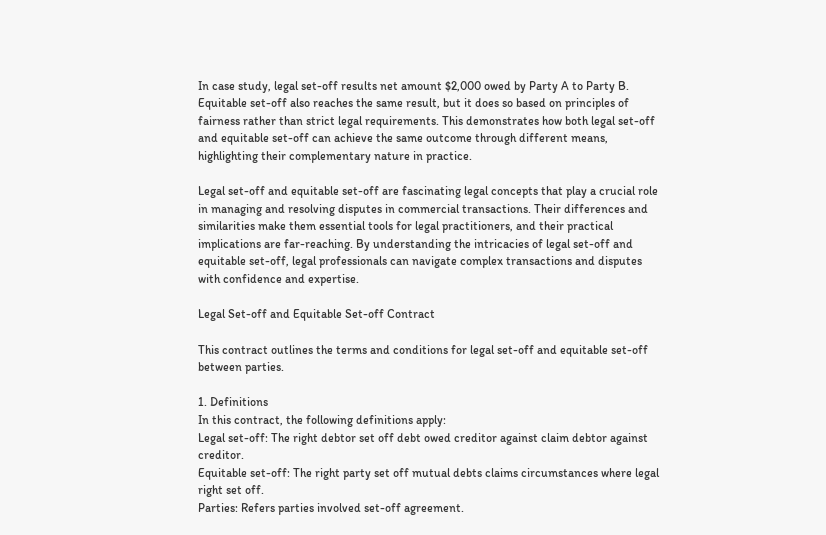In case study, legal set-off results net amount $2,000 owed by Party A to Party B. Equitable set-off also reaches the same result, but it does so based on principles of fairness rather than strict legal requirements. This demonstrates how both legal set-off and equitable set-off can achieve the same outcome through different means, highlighting their complementary nature in practice.

Legal set-off and equitable set-off are fascinating legal concepts that play a crucial role in managing and resolving disputes in commercial transactions. Their differences and similarities make them essential tools for legal practitioners, and their practical implications are far-reaching. By understanding the intricacies of legal set-off and equitable set-off, legal professionals can navigate complex transactions and disputes with confidence and expertise.

Legal Set-off and Equitable Set-off Contract

This contract outlines the terms and conditions for legal set-off and equitable set-off between parties.

1. Definitions
In this contract, the following definitions apply:
Legal set-off: The right debtor set off debt owed creditor against claim debtor against creditor.
Equitable set-off: The right party set off mutual debts claims circumstances where legal right set off.
Parties: Refers parties involved set-off agreement.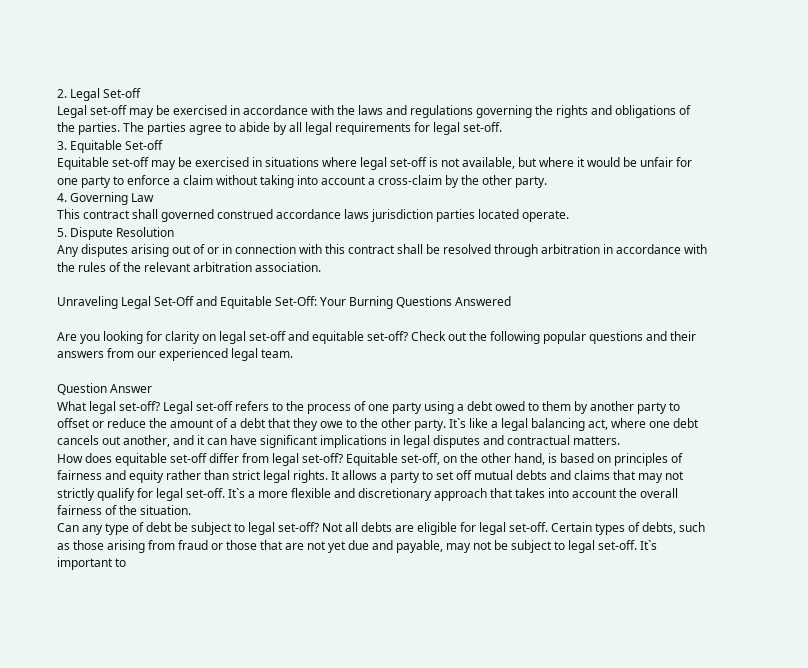2. Legal Set-off
Legal set-off may be exercised in accordance with the laws and regulations governing the rights and obligations of the parties. The parties agree to abide by all legal requirements for legal set-off.
3. Equitable Set-off
Equitable set-off may be exercised in situations where legal set-off is not available, but where it would be unfair for one party to enforce a claim without taking into account a cross-claim by the other party.
4. Governing Law
This contract shall governed construed accordance laws jurisdiction parties located operate.
5. Dispute Resolution
Any disputes arising out of or in connection with this contract shall be resolved through arbitration in accordance with the rules of the relevant arbitration association.

Unraveling Legal Set-Off and Equitable Set-Off: Your Burning Questions Answered

Are you looking for clarity on legal set-off and equitable set-off? Check out the following popular questions and their answers from our experienced legal team.

Question Answer
What legal set-off? Legal set-off refers to the process of one party using a debt owed to them by another party to offset or reduce the amount of a debt that they owe to the other party. It`s like a legal balancing act, where one debt cancels out another, and it can have significant implications in legal disputes and contractual matters.
How does equitable set-off differ from legal set-off? Equitable set-off, on the other hand, is based on principles of fairness and equity rather than strict legal rights. It allows a party to set off mutual debts and claims that may not strictly qualify for legal set-off. It`s a more flexible and discretionary approach that takes into account the overall fairness of the situation.
Can any type of debt be subject to legal set-off? Not all debts are eligible for legal set-off. Certain types of debts, such as those arising from fraud or those that are not yet due and payable, may not be subject to legal set-off. It`s important to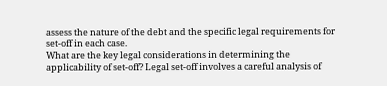assess the nature of the debt and the specific legal requirements for set-off in each case.
What are the key legal considerations in determining the applicability of set-off? Legal set-off involves a careful analysis of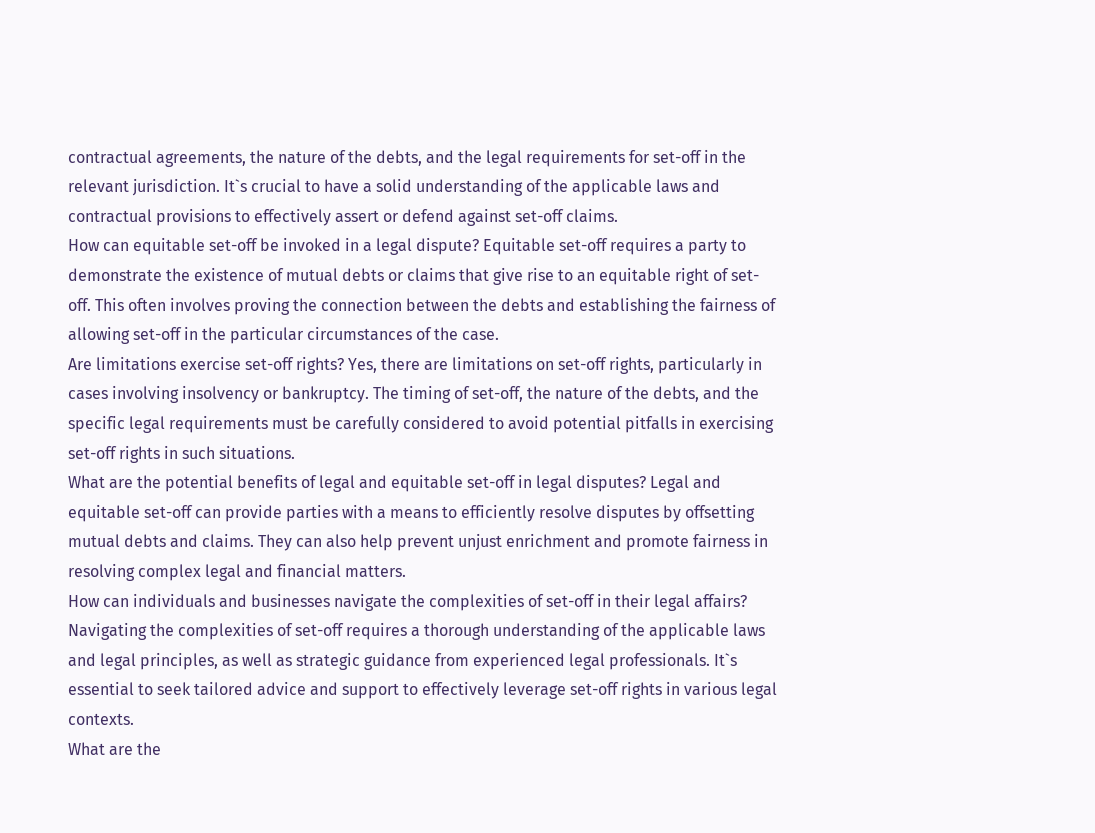contractual agreements, the nature of the debts, and the legal requirements for set-off in the relevant jurisdiction. It`s crucial to have a solid understanding of the applicable laws and contractual provisions to effectively assert or defend against set-off claims.
How can equitable set-off be invoked in a legal dispute? Equitable set-off requires a party to demonstrate the existence of mutual debts or claims that give rise to an equitable right of set-off. This often involves proving the connection between the debts and establishing the fairness of allowing set-off in the particular circumstances of the case.
Are limitations exercise set-off rights? Yes, there are limitations on set-off rights, particularly in cases involving insolvency or bankruptcy. The timing of set-off, the nature of the debts, and the specific legal requirements must be carefully considered to avoid potential pitfalls in exercising set-off rights in such situations.
What are the potential benefits of legal and equitable set-off in legal disputes? Legal and equitable set-off can provide parties with a means to efficiently resolve disputes by offsetting mutual debts and claims. They can also help prevent unjust enrichment and promote fairness in resolving complex legal and financial matters.
How can individuals and businesses navigate the complexities of set-off in their legal affairs? Navigating the complexities of set-off requires a thorough understanding of the applicable laws and legal principles, as well as strategic guidance from experienced legal professionals. It`s essential to seek tailored advice and support to effectively leverage set-off rights in various legal contexts.
What are the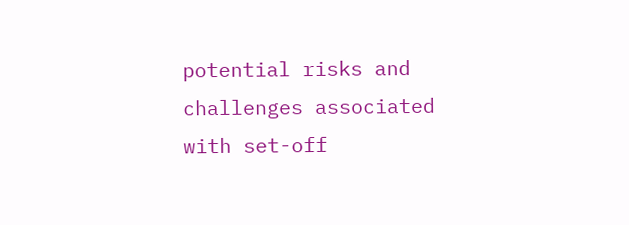potential risks and challenges associated with set-off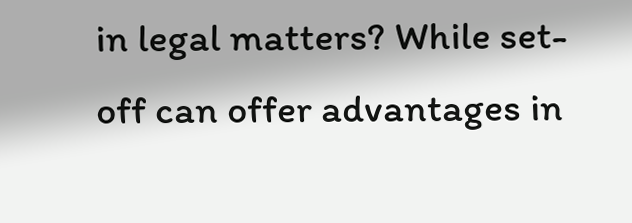in legal matters? While set-off can offer advantages in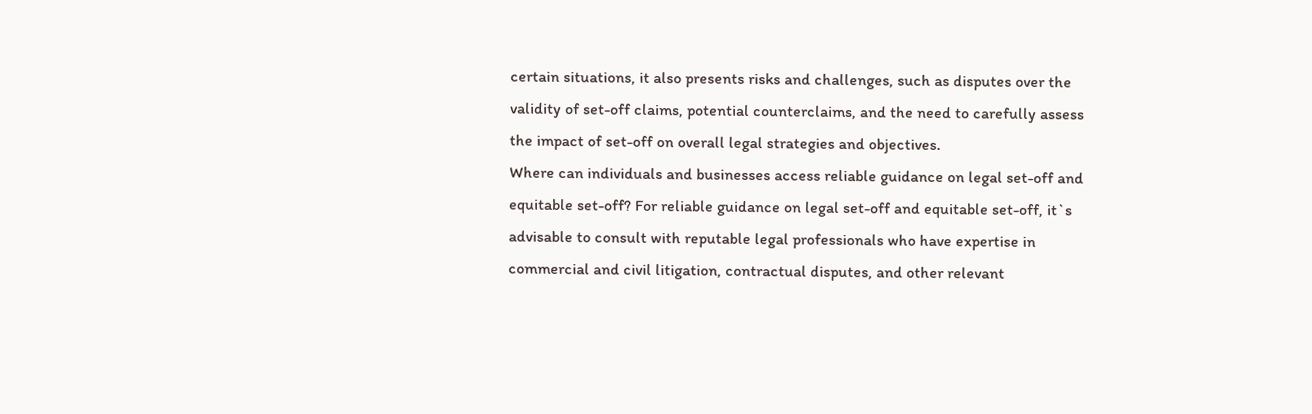certain situations, it also presents risks and challenges, such as disputes over the validity of set-off claims, potential counterclaims, and the need to carefully assess the impact of set-off on overall legal strategies and objectives.
Where can individuals and businesses access reliable guidance on legal set-off and equitable set-off? For reliable guidance on legal set-off and equitable set-off, it`s advisable to consult with reputable legal professionals who have expertise in commercial and civil litigation, contractual disputes, and other relevant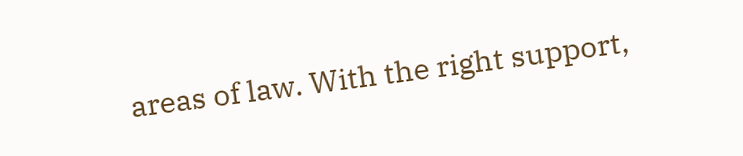areas of law. With the right support,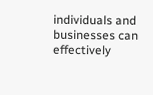individuals and businesses can effectively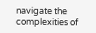navigate the complexities of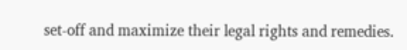set-off and maximize their legal rights and remedies.